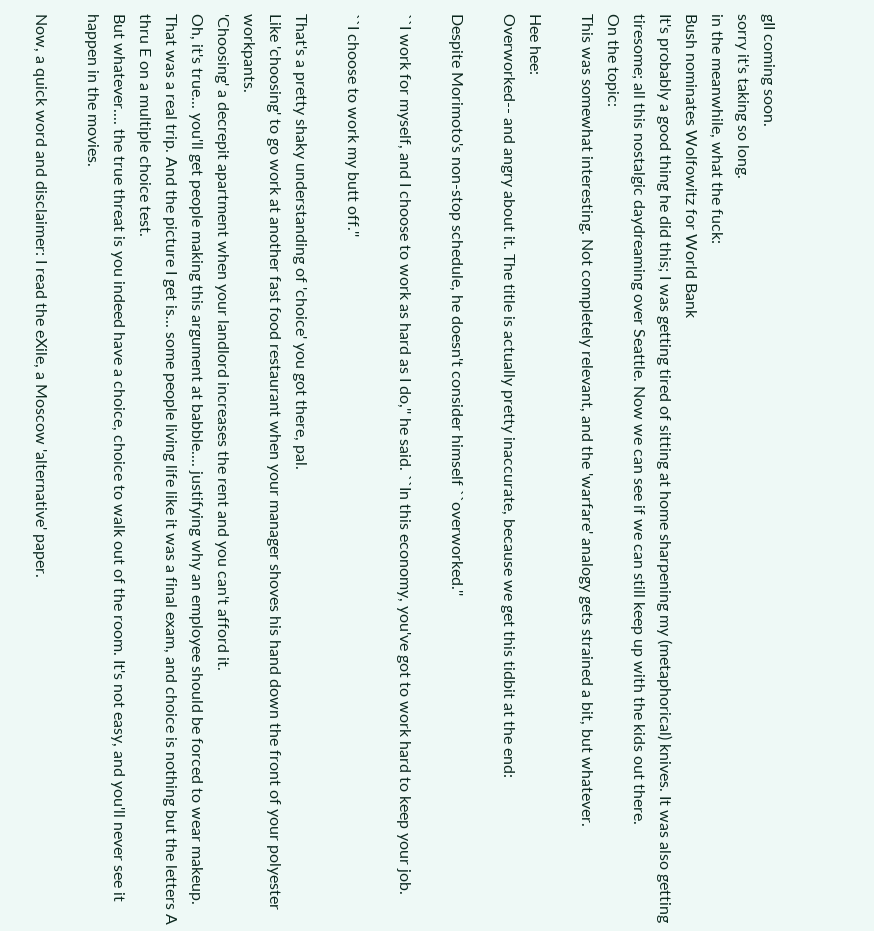gII coming soon.
sorry it's taking so long.
in the meanwhile, what the fuck:
Bush nominates Wolfowitz for World Bank
It's probably a good thing he did this; I was getting tired of sitting at home sharpening my (metaphorical) knives. It was also getting tiresome; all this nostalgic daydreaming over Seattle. Now we can see if we can still keep up with the kids out there.
On the topic:
This was somewhat interesting. Not completely relevant, and the 'warfare' analogy gets strained a bit, but whatever.

Hee hee:
Overworked-- and angry about it. The title is actually pretty inaccurate, because we get this tidbit at the end:

Despite Morimoto's non-stop schedule, he doesn't consider himself ``overworked.''

``I work for myself, and I choose to work as hard as I do,'' he said. ``In this economy, you've got to work hard to keep your job.

``I choose to work my butt off.''

That's a pretty shaky understanding of 'choice' you got there, pal.
Like 'choosing' to go work at another fast food restaurant when your manager shoves his hand down the front of your polyester workpants.
'Choosing' a decrepit apartment when your landlord increases the rent and you can't afford it.
Oh, it's true... you'll get people making this argument at babble.... justifying why an employee should be forced to wear makeup. That was a real trip. And the picture I get is... some people living life like it was a final exam, and choice is nothing but the letters A thru E on a multiple choice test.
But whatever.... the true threat is you indeed have a choice, choice to walk out of the room. It's not easy, and you'll never see it happen in the movies.

Now, a quick word and disclaimer: I read the eXile, a Moscow 'alternative' paper.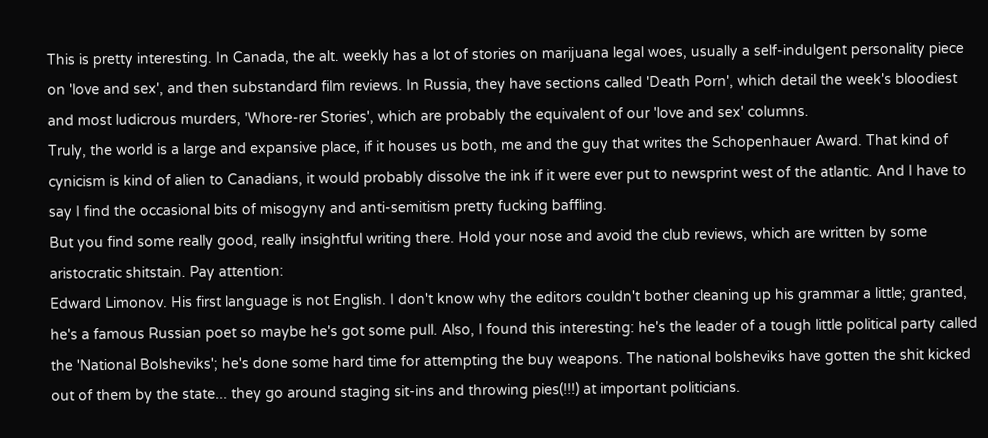This is pretty interesting. In Canada, the alt. weekly has a lot of stories on marijuana legal woes, usually a self-indulgent personality piece on 'love and sex', and then substandard film reviews. In Russia, they have sections called 'Death Porn', which detail the week's bloodiest and most ludicrous murders, 'Whore-rer Stories', which are probably the equivalent of our 'love and sex' columns.
Truly, the world is a large and expansive place, if it houses us both, me and the guy that writes the Schopenhauer Award. That kind of cynicism is kind of alien to Canadians, it would probably dissolve the ink if it were ever put to newsprint west of the atlantic. And I have to say I find the occasional bits of misogyny and anti-semitism pretty fucking baffling.
But you find some really good, really insightful writing there. Hold your nose and avoid the club reviews, which are written by some aristocratic shitstain. Pay attention:
Edward Limonov. His first language is not English. I don't know why the editors couldn't bother cleaning up his grammar a little; granted, he's a famous Russian poet so maybe he's got some pull. Also, I found this interesting: he's the leader of a tough little political party called the 'National Bolsheviks'; he's done some hard time for attempting the buy weapons. The national bolsheviks have gotten the shit kicked out of them by the state... they go around staging sit-ins and throwing pies(!!!) at important politicians.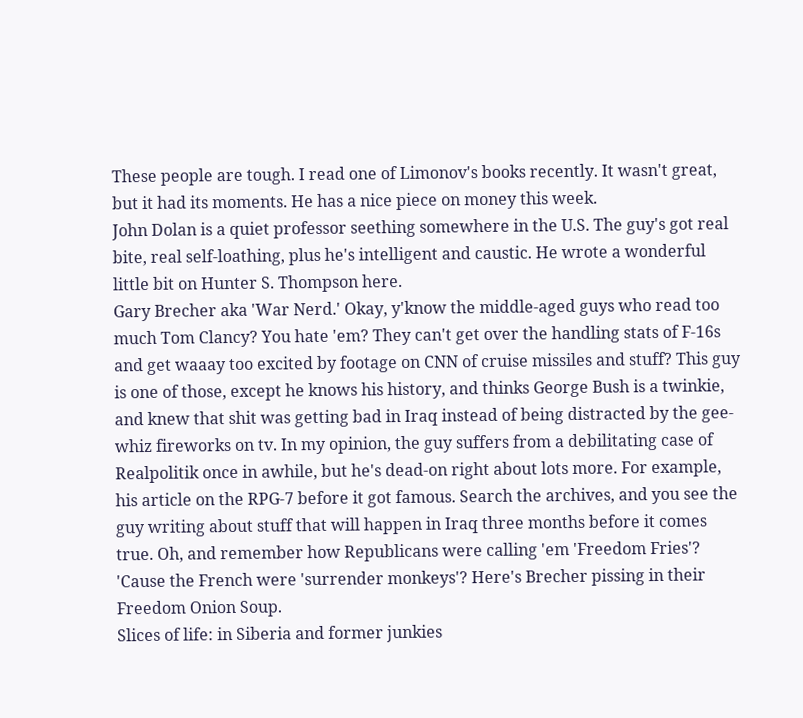These people are tough. I read one of Limonov's books recently. It wasn't great, but it had its moments. He has a nice piece on money this week.
John Dolan is a quiet professor seething somewhere in the U.S. The guy's got real bite, real self-loathing, plus he's intelligent and caustic. He wrote a wonderful little bit on Hunter S. Thompson here.
Gary Brecher aka 'War Nerd.' Okay, y'know the middle-aged guys who read too much Tom Clancy? You hate 'em? They can't get over the handling stats of F-16s and get waaay too excited by footage on CNN of cruise missiles and stuff? This guy is one of those, except he knows his history, and thinks George Bush is a twinkie, and knew that shit was getting bad in Iraq instead of being distracted by the gee-whiz fireworks on tv. In my opinion, the guy suffers from a debilitating case of Realpolitik once in awhile, but he's dead-on right about lots more. For example, his article on the RPG-7 before it got famous. Search the archives, and you see the guy writing about stuff that will happen in Iraq three months before it comes true. Oh, and remember how Republicans were calling 'em 'Freedom Fries'? 'Cause the French were 'surrender monkeys'? Here's Brecher pissing in their Freedom Onion Soup.
Slices of life: in Siberia and former junkies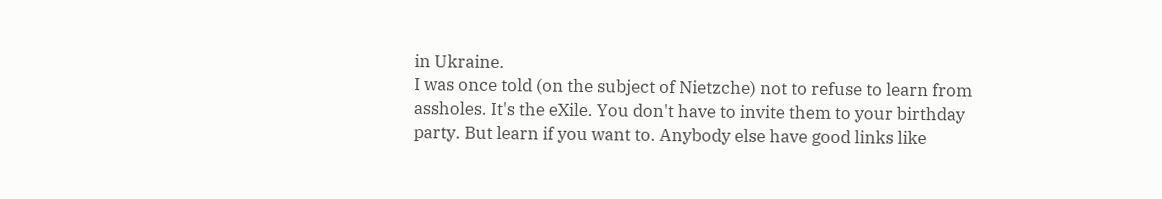in Ukraine.
I was once told (on the subject of Nietzche) not to refuse to learn from assholes. It's the eXile. You don't have to invite them to your birthday party. But learn if you want to. Anybody else have good links like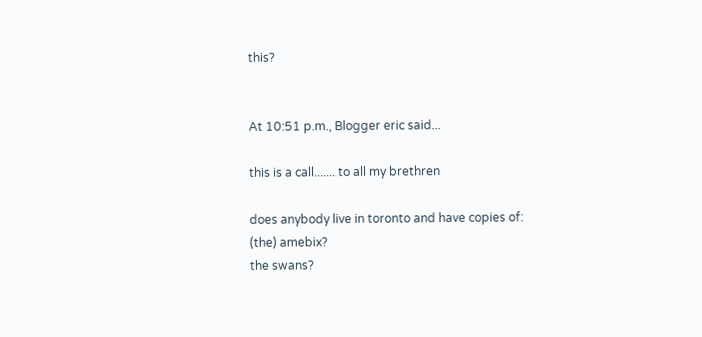this?


At 10:51 p.m., Blogger eric said...

this is a call....... to all my brethren

does anybody live in toronto and have copies of:
(the) amebix?
the swans?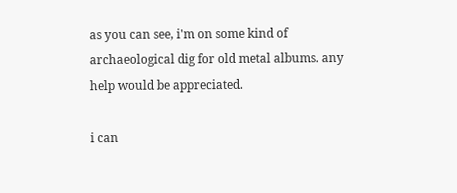as you can see, i'm on some kind of archaeological dig for old metal albums. any help would be appreciated.

i can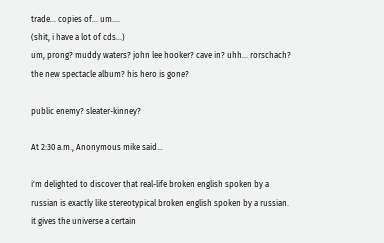trade... copies of... um....
(shit, i have a lot of cds...)
um, prong? muddy waters? john lee hooker? cave in? uhh... rorschach? the new spectacle album? his hero is gone?

public enemy? sleater-kinney?

At 2:30 a.m., Anonymous mike said...

i'm delighted to discover that real-life broken english spoken by a russian is exactly like stereotypical broken english spoken by a russian. it gives the universe a certain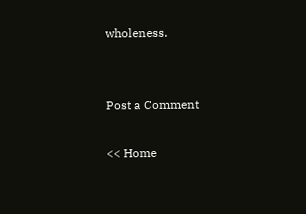wholeness.


Post a Comment

<< Home